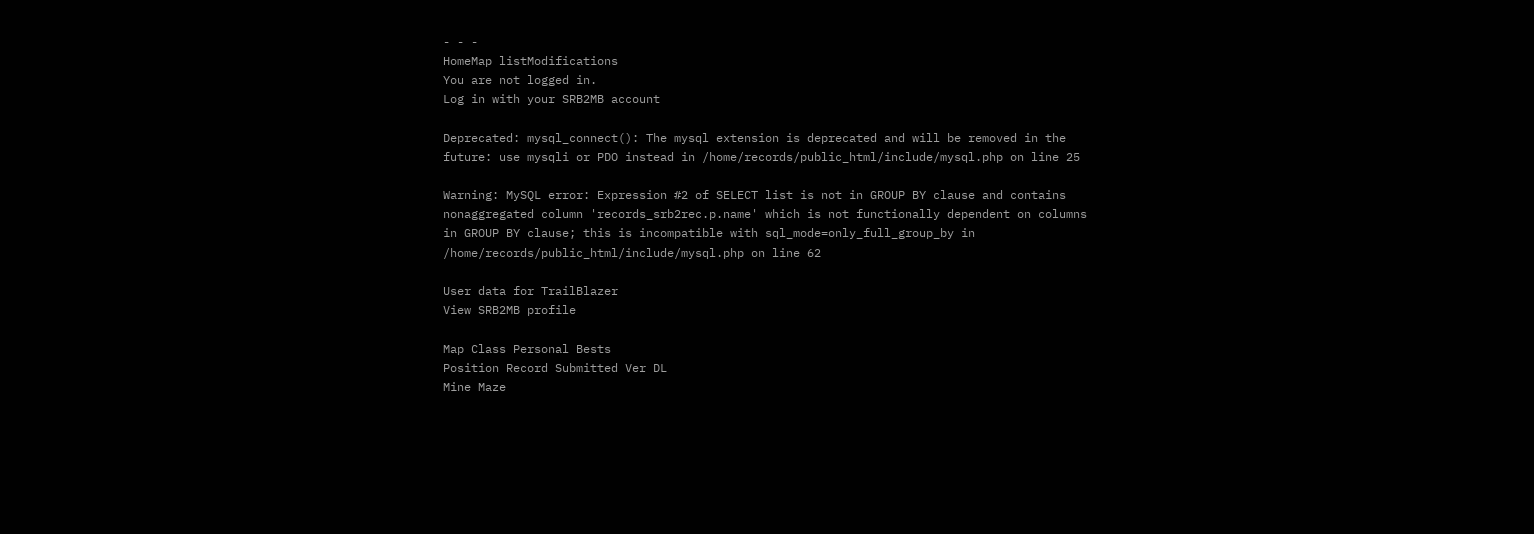- - -
HomeMap listModifications
You are not logged in.
Log in with your SRB2MB account

Deprecated: mysql_connect(): The mysql extension is deprecated and will be removed in the future: use mysqli or PDO instead in /home/records/public_html/include/mysql.php on line 25

Warning: MySQL error: Expression #2 of SELECT list is not in GROUP BY clause and contains nonaggregated column 'records_srb2rec.p.name' which is not functionally dependent on columns in GROUP BY clause; this is incompatible with sql_mode=only_full_group_by in /home/records/public_html/include/mysql.php on line 62

User data for TrailBlazer
View SRB2MB profile

Map Class Personal Bests
Position Record Submitted Ver DL
Mine Maze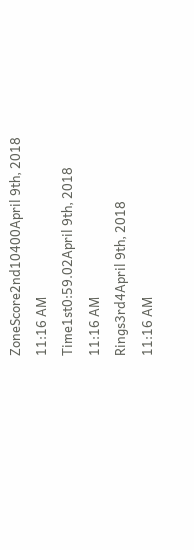ZoneScore2nd10400April 9th, 2018
11:16 AM
Time1st0:59.02April 9th, 2018
11:16 AM
Rings3rd4April 9th, 2018
11:16 AM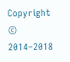Copyright © 2014–2018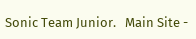Sonic Team Junior.   Main Site -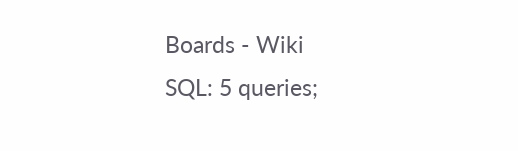Boards - Wiki
SQL: 5 queries;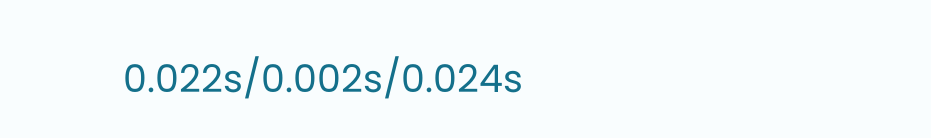0.022s/0.002s/0.024s